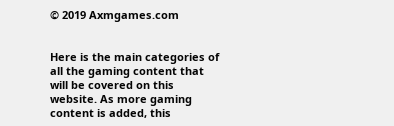© 2019 Axmgames.com


Here is the main categories of all the gaming content that will be covered on this website. As more gaming content is added, this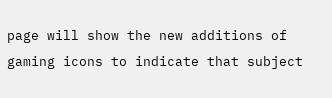page will show the new additions of gaming icons to indicate that subject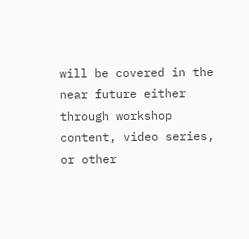will be covered in the near future either through workshop content, video series, or other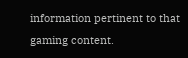information pertinent to that gaming content.